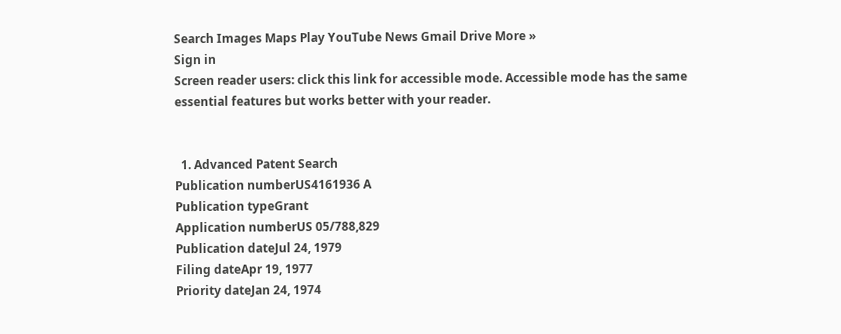Search Images Maps Play YouTube News Gmail Drive More »
Sign in
Screen reader users: click this link for accessible mode. Accessible mode has the same essential features but works better with your reader.


  1. Advanced Patent Search
Publication numberUS4161936 A
Publication typeGrant
Application numberUS 05/788,829
Publication dateJul 24, 1979
Filing dateApr 19, 1977
Priority dateJan 24, 1974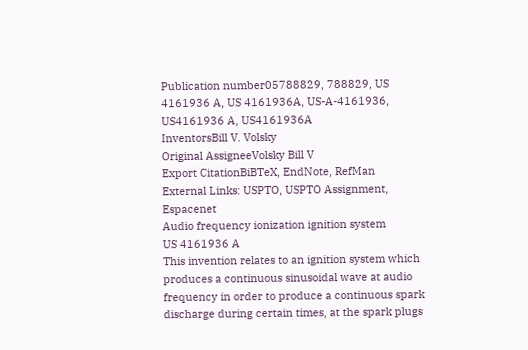Publication number05788829, 788829, US 4161936 A, US 4161936A, US-A-4161936, US4161936 A, US4161936A
InventorsBill V. Volsky
Original AssigneeVolsky Bill V
Export CitationBiBTeX, EndNote, RefMan
External Links: USPTO, USPTO Assignment, Espacenet
Audio frequency ionization ignition system
US 4161936 A
This invention relates to an ignition system which produces a continuous sinusoidal wave at audio frequency in order to produce a continuous spark discharge during certain times, at the spark plugs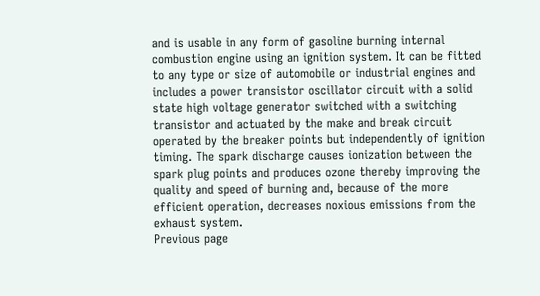and is usable in any form of gasoline burning internal combustion engine using an ignition system. It can be fitted to any type or size of automobile or industrial engines and includes a power transistor oscillator circuit with a solid state high voltage generator switched with a switching transistor and actuated by the make and break circuit operated by the breaker points but independently of ignition timing. The spark discharge causes ionization between the spark plug points and produces ozone thereby improving the quality and speed of burning and, because of the more efficient operation, decreases noxious emissions from the exhaust system.
Previous page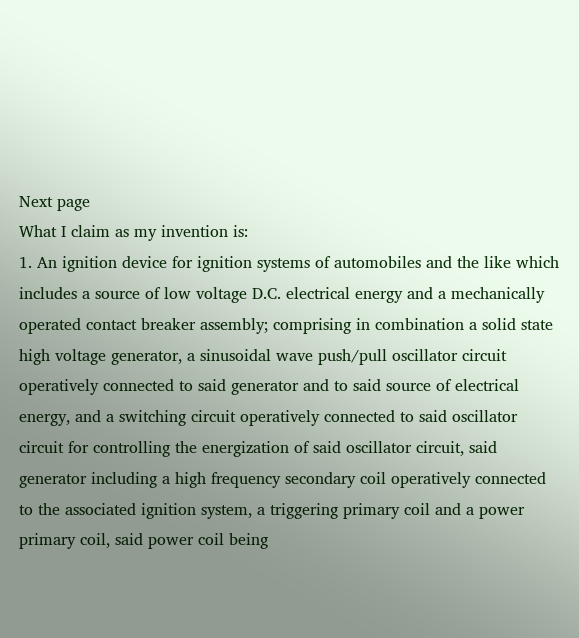Next page
What I claim as my invention is:
1. An ignition device for ignition systems of automobiles and the like which includes a source of low voltage D.C. electrical energy and a mechanically operated contact breaker assembly; comprising in combination a solid state high voltage generator, a sinusoidal wave push/pull oscillator circuit operatively connected to said generator and to said source of electrical energy, and a switching circuit operatively connected to said oscillator circuit for controlling the energization of said oscillator circuit, said generator including a high frequency secondary coil operatively connected to the associated ignition system, a triggering primary coil and a power primary coil, said power coil being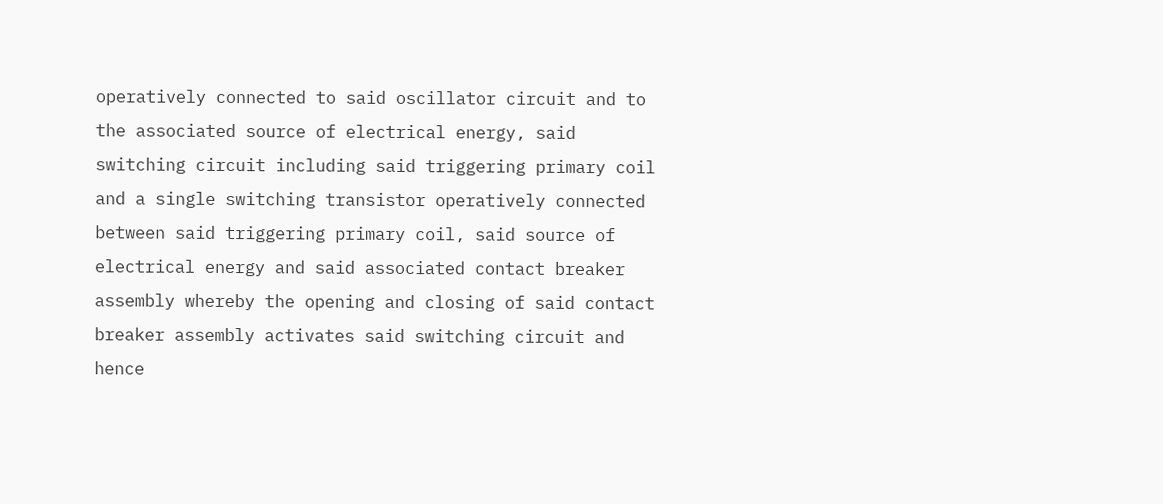operatively connected to said oscillator circuit and to the associated source of electrical energy, said switching circuit including said triggering primary coil and a single switching transistor operatively connected between said triggering primary coil, said source of electrical energy and said associated contact breaker assembly whereby the opening and closing of said contact breaker assembly activates said switching circuit and hence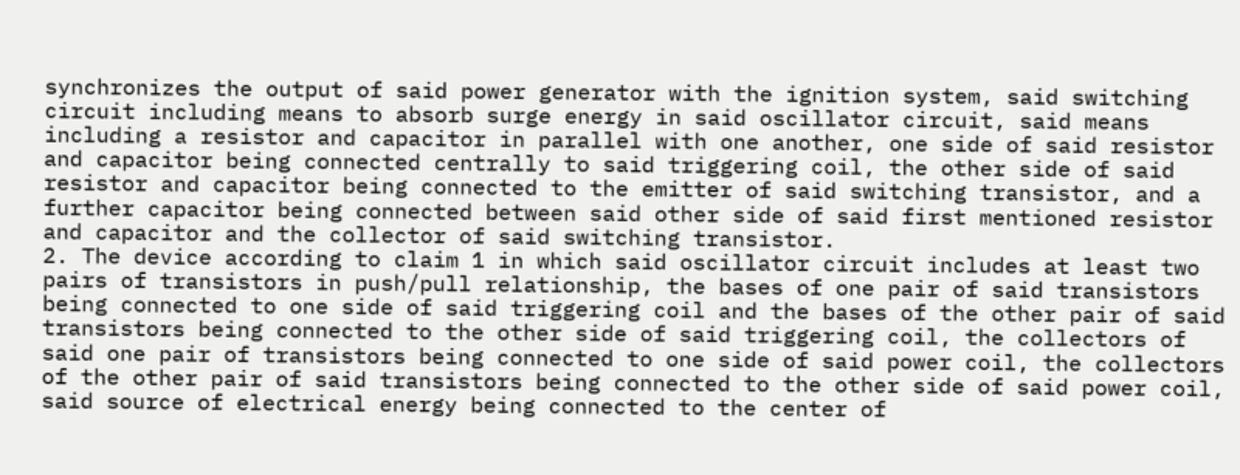synchronizes the output of said power generator with the ignition system, said switching circuit including means to absorb surge energy in said oscillator circuit, said means including a resistor and capacitor in parallel with one another, one side of said resistor and capacitor being connected centrally to said triggering coil, the other side of said resistor and capacitor being connected to the emitter of said switching transistor, and a further capacitor being connected between said other side of said first mentioned resistor and capacitor and the collector of said switching transistor.
2. The device according to claim 1 in which said oscillator circuit includes at least two pairs of transistors in push/pull relationship, the bases of one pair of said transistors being connected to one side of said triggering coil and the bases of the other pair of said transistors being connected to the other side of said triggering coil, the collectors of said one pair of transistors being connected to one side of said power coil, the collectors of the other pair of said transistors being connected to the other side of said power coil, said source of electrical energy being connected to the center of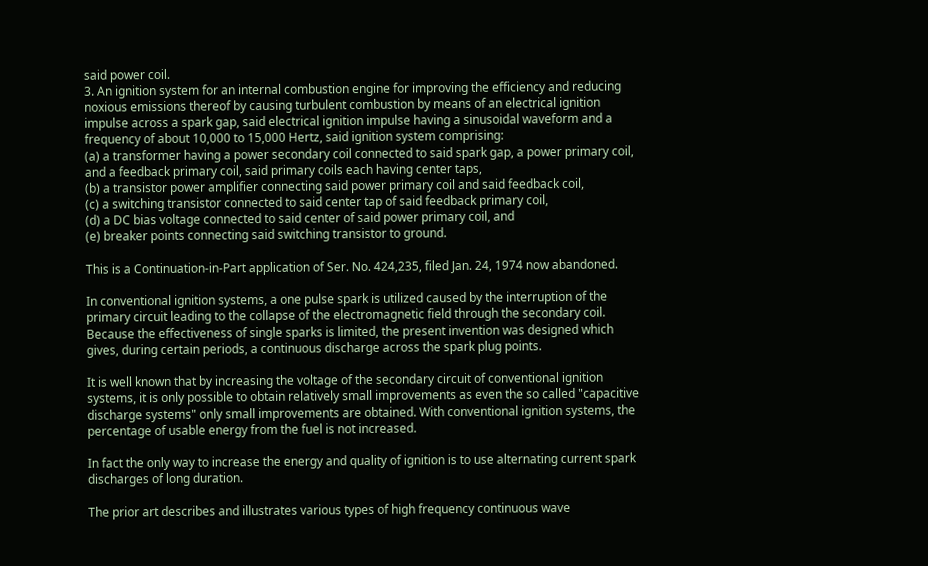said power coil.
3. An ignition system for an internal combustion engine for improving the efficiency and reducing noxious emissions thereof by causing turbulent combustion by means of an electrical ignition impulse across a spark gap, said electrical ignition impulse having a sinusoidal waveform and a frequency of about 10,000 to 15,000 Hertz, said ignition system comprising:
(a) a transformer having a power secondary coil connected to said spark gap, a power primary coil, and a feedback primary coil, said primary coils each having center taps,
(b) a transistor power amplifier connecting said power primary coil and said feedback coil,
(c) a switching transistor connected to said center tap of said feedback primary coil,
(d) a DC bias voltage connected to said center of said power primary coil, and
(e) breaker points connecting said switching transistor to ground.

This is a Continuation-in-Part application of Ser. No. 424,235, filed Jan. 24, 1974 now abandoned.

In conventional ignition systems, a one pulse spark is utilized caused by the interruption of the primary circuit leading to the collapse of the electromagnetic field through the secondary coil. Because the effectiveness of single sparks is limited, the present invention was designed which gives, during certain periods, a continuous discharge across the spark plug points.

It is well known that by increasing the voltage of the secondary circuit of conventional ignition systems, it is only possible to obtain relatively small improvements as even the so called "capacitive discharge systems" only small improvements are obtained. With conventional ignition systems, the percentage of usable energy from the fuel is not increased.

In fact the only way to increase the energy and quality of ignition is to use alternating current spark discharges of long duration.

The prior art describes and illustrates various types of high frequency continuous wave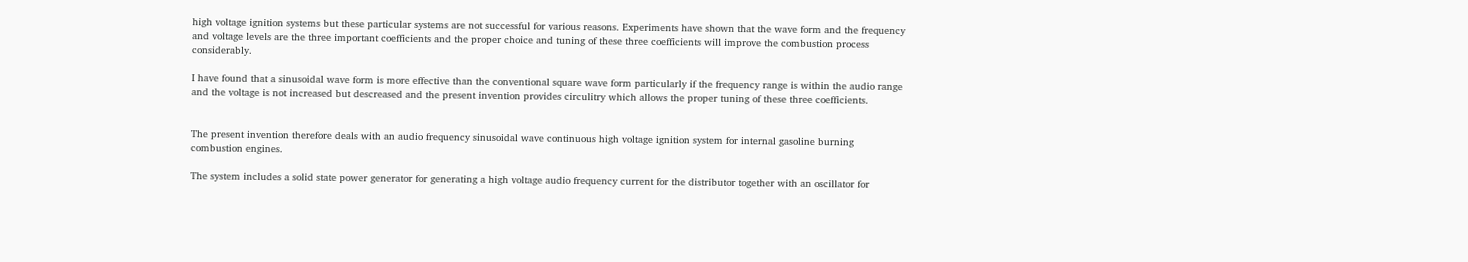high voltage ignition systems but these particular systems are not successful for various reasons. Experiments have shown that the wave form and the frequency and voltage levels are the three important coefficients and the proper choice and tuning of these three coefficients will improve the combustion process considerably.

I have found that a sinusoidal wave form is more effective than the conventional square wave form particularly if the frequency range is within the audio range and the voltage is not increased but descreased and the present invention provides circulitry which allows the proper tuning of these three coefficients.


The present invention therefore deals with an audio frequency sinusoidal wave continuous high voltage ignition system for internal gasoline burning combustion engines.

The system includes a solid state power generator for generating a high voltage audio frequency current for the distributor together with an oscillator for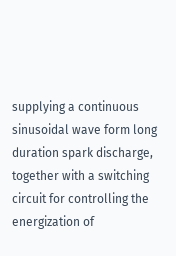supplying a continuous sinusoidal wave form long duration spark discharge, together with a switching circuit for controlling the energization of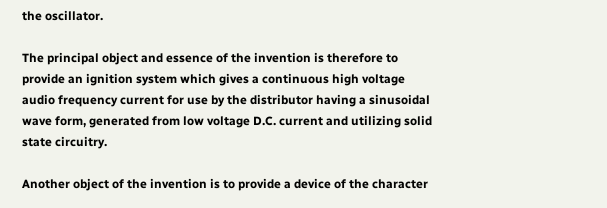the oscillator.

The principal object and essence of the invention is therefore to provide an ignition system which gives a continuous high voltage audio frequency current for use by the distributor having a sinusoidal wave form, generated from low voltage D.C. current and utilizing solid state circuitry.

Another object of the invention is to provide a device of the character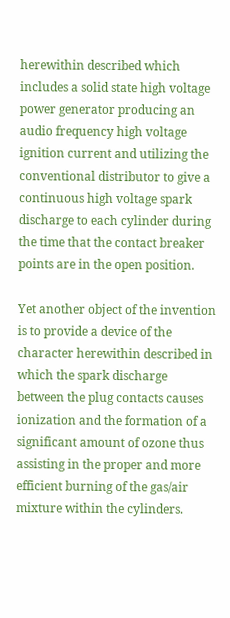herewithin described which includes a solid state high voltage power generator producing an audio frequency high voltage ignition current and utilizing the conventional distributor to give a continuous high voltage spark discharge to each cylinder during the time that the contact breaker points are in the open position.

Yet another object of the invention is to provide a device of the character herewithin described in which the spark discharge between the plug contacts causes ionization and the formation of a significant amount of ozone thus assisting in the proper and more efficient burning of the gas/air mixture within the cylinders.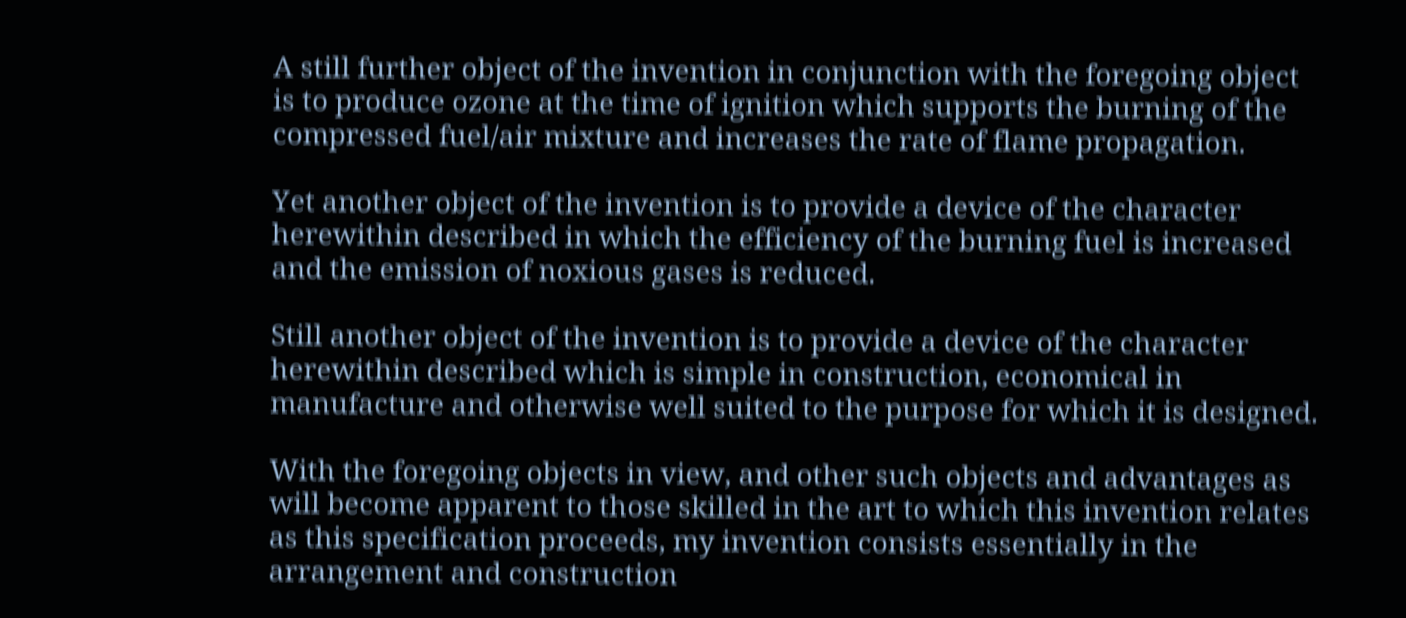A still further object of the invention in conjunction with the foregoing object is to produce ozone at the time of ignition which supports the burning of the compressed fuel/air mixture and increases the rate of flame propagation.

Yet another object of the invention is to provide a device of the character herewithin described in which the efficiency of the burning fuel is increased and the emission of noxious gases is reduced.

Still another object of the invention is to provide a device of the character herewithin described which is simple in construction, economical in manufacture and otherwise well suited to the purpose for which it is designed.

With the foregoing objects in view, and other such objects and advantages as will become apparent to those skilled in the art to which this invention relates as this specification proceeds, my invention consists essentially in the arrangement and construction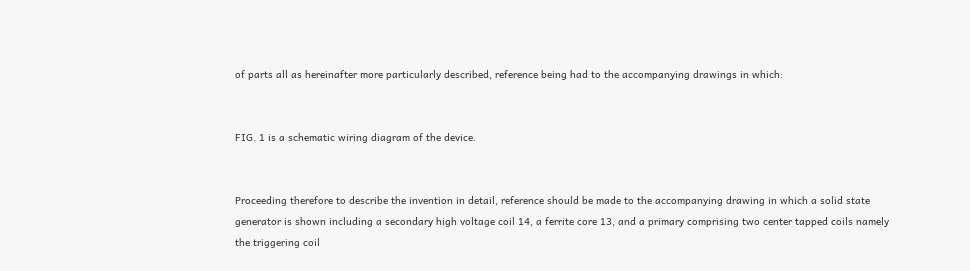of parts all as hereinafter more particularly described, reference being had to the accompanying drawings in which:


FIG. 1 is a schematic wiring diagram of the device.


Proceeding therefore to describe the invention in detail, reference should be made to the accompanying drawing in which a solid state generator is shown including a secondary high voltage coil 14, a ferrite core 13, and a primary comprising two center tapped coils namely the triggering coil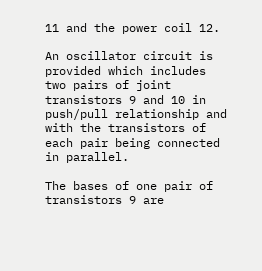11 and the power coil 12.

An oscillator circuit is provided which includes two pairs of joint transistors 9 and 10 in push/pull relationship and with the transistors of each pair being connected in parallel.

The bases of one pair of transistors 9 are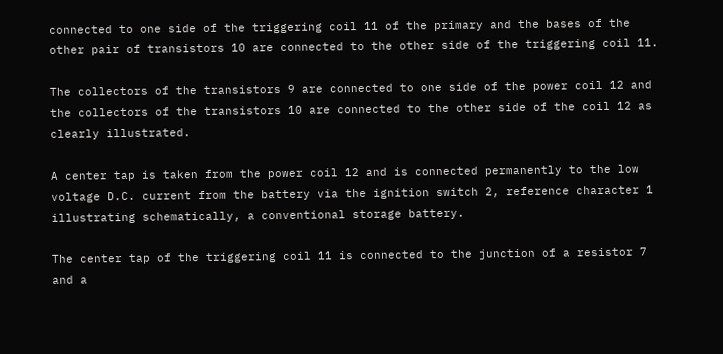connected to one side of the triggering coil 11 of the primary and the bases of the other pair of transistors 10 are connected to the other side of the triggering coil 11.

The collectors of the transistors 9 are connected to one side of the power coil 12 and the collectors of the transistors 10 are connected to the other side of the coil 12 as clearly illustrated.

A center tap is taken from the power coil 12 and is connected permanently to the low voltage D.C. current from the battery via the ignition switch 2, reference character 1 illustrating schematically, a conventional storage battery.

The center tap of the triggering coil 11 is connected to the junction of a resistor 7 and a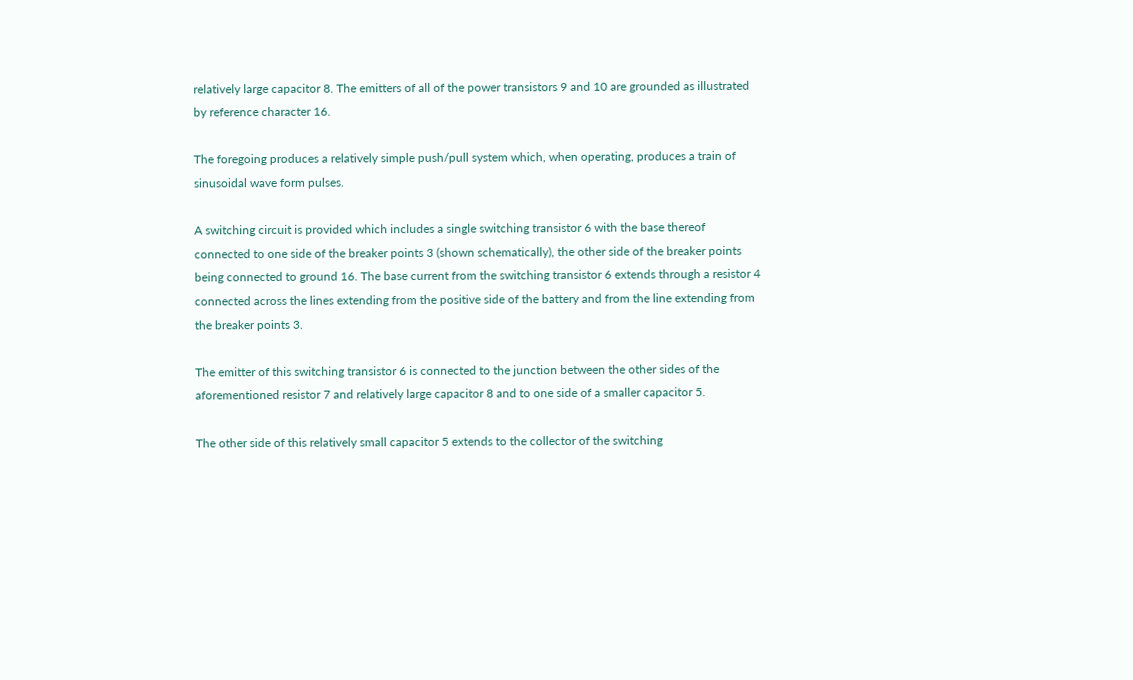relatively large capacitor 8. The emitters of all of the power transistors 9 and 10 are grounded as illustrated by reference character 16.

The foregoing produces a relatively simple push/pull system which, when operating, produces a train of sinusoidal wave form pulses.

A switching circuit is provided which includes a single switching transistor 6 with the base thereof connected to one side of the breaker points 3 (shown schematically), the other side of the breaker points being connected to ground 16. The base current from the switching transistor 6 extends through a resistor 4 connected across the lines extending from the positive side of the battery and from the line extending from the breaker points 3.

The emitter of this switching transistor 6 is connected to the junction between the other sides of the aforementioned resistor 7 and relatively large capacitor 8 and to one side of a smaller capacitor 5.

The other side of this relatively small capacitor 5 extends to the collector of the switching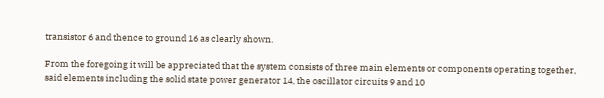transistor 6 and thence to ground 16 as clearly shown.

From the foregoing it will be appreciated that the system consists of three main elements or components operating together, said elements including the solid state power generator 14, the oscillator circuits 9 and 10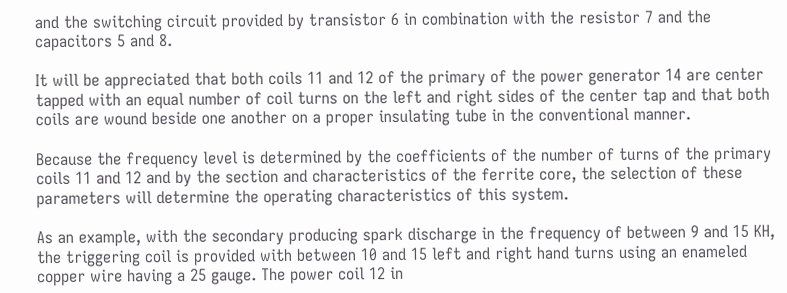and the switching circuit provided by transistor 6 in combination with the resistor 7 and the capacitors 5 and 8.

It will be appreciated that both coils 11 and 12 of the primary of the power generator 14 are center tapped with an equal number of coil turns on the left and right sides of the center tap and that both coils are wound beside one another on a proper insulating tube in the conventional manner.

Because the frequency level is determined by the coefficients of the number of turns of the primary coils 11 and 12 and by the section and characteristics of the ferrite core, the selection of these parameters will determine the operating characteristics of this system.

As an example, with the secondary producing spark discharge in the frequency of between 9 and 15 KH, the triggering coil is provided with between 10 and 15 left and right hand turns using an enameled copper wire having a 25 gauge. The power coil 12 in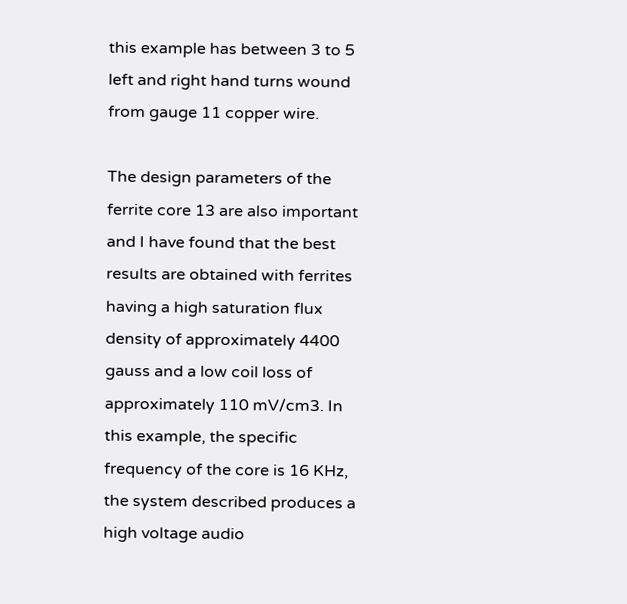this example has between 3 to 5 left and right hand turns wound from gauge 11 copper wire.

The design parameters of the ferrite core 13 are also important and I have found that the best results are obtained with ferrites having a high saturation flux density of approximately 4400 gauss and a low coil loss of approximately 110 mV/cm3. In this example, the specific frequency of the core is 16 KHz, the system described produces a high voltage audio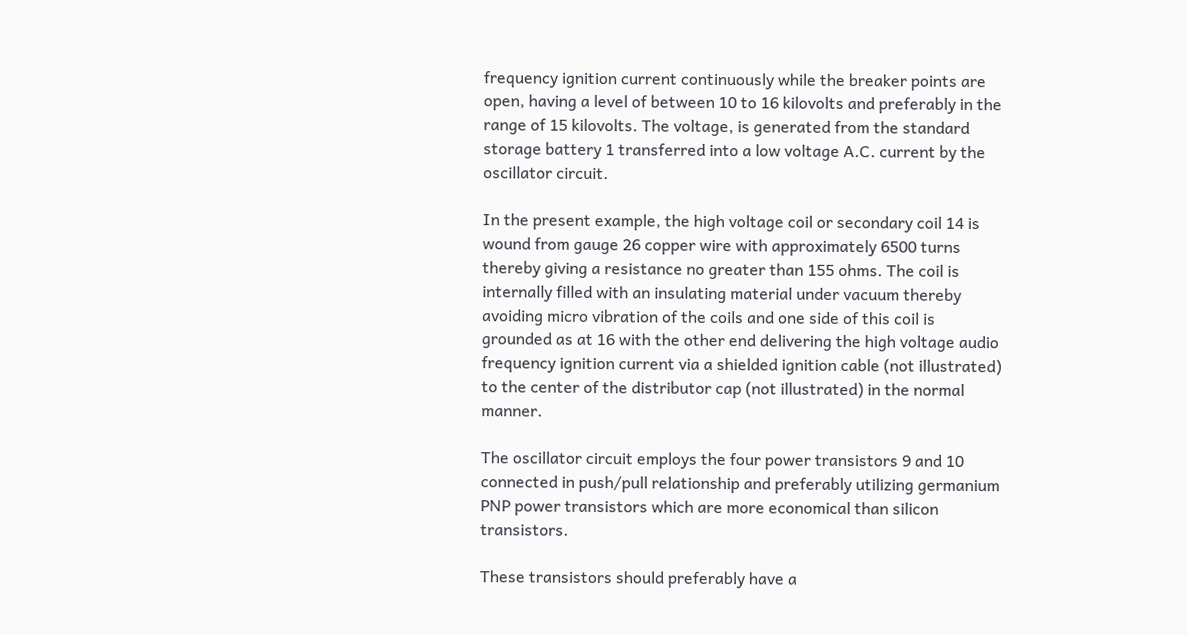frequency ignition current continuously while the breaker points are open, having a level of between 10 to 16 kilovolts and preferably in the range of 15 kilovolts. The voltage, is generated from the standard storage battery 1 transferred into a low voltage A.C. current by the oscillator circuit.

In the present example, the high voltage coil or secondary coil 14 is wound from gauge 26 copper wire with approximately 6500 turns thereby giving a resistance no greater than 155 ohms. The coil is internally filled with an insulating material under vacuum thereby avoiding micro vibration of the coils and one side of this coil is grounded as at 16 with the other end delivering the high voltage audio frequency ignition current via a shielded ignition cable (not illustrated) to the center of the distributor cap (not illustrated) in the normal manner.

The oscillator circuit employs the four power transistors 9 and 10 connected in push/pull relationship and preferably utilizing germanium PNP power transistors which are more economical than silicon transistors.

These transistors should preferably have a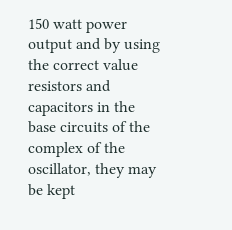150 watt power output and by using the correct value resistors and capacitors in the base circuits of the complex of the oscillator, they may be kept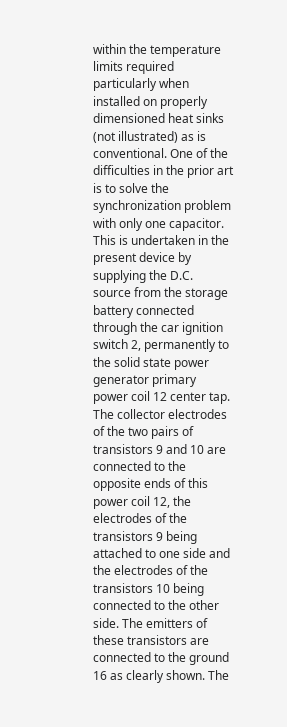within the temperature limits required particularly when installed on properly dimensioned heat sinks (not illustrated) as is conventional. One of the difficulties in the prior art is to solve the synchronization problem with only one capacitor. This is undertaken in the present device by supplying the D.C. source from the storage battery connected through the car ignition switch 2, permanently to the solid state power generator primary power coil 12 center tap. The collector electrodes of the two pairs of transistors 9 and 10 are connected to the opposite ends of this power coil 12, the electrodes of the transistors 9 being attached to one side and the electrodes of the transistors 10 being connected to the other side. The emitters of these transistors are connected to the ground 16 as clearly shown. The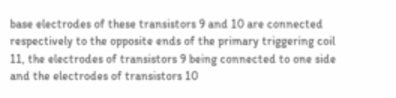base electrodes of these transistors 9 and 10 are connected respectively to the opposite ends of the primary triggering coil 11, the electrodes of transistors 9 being connected to one side and the electrodes of transistors 10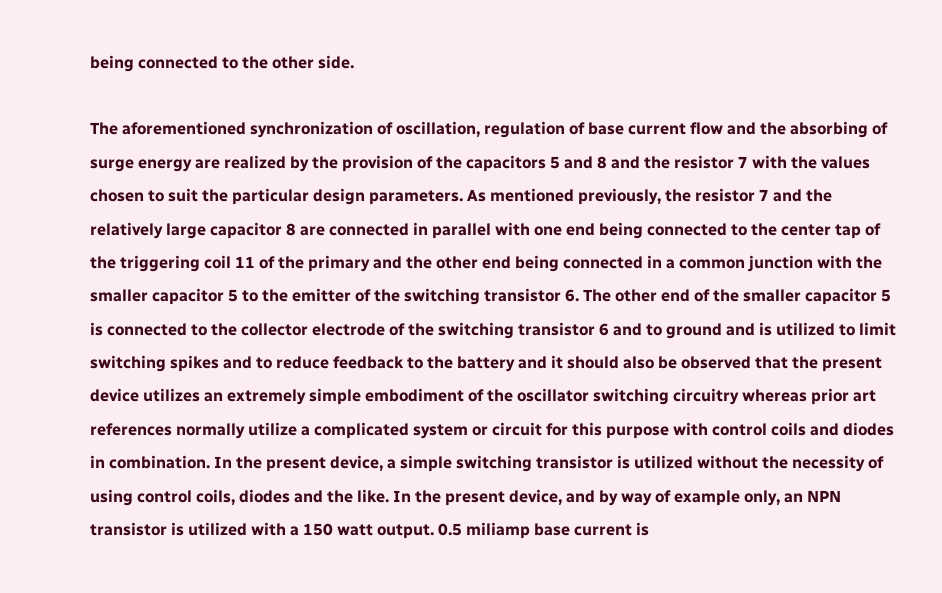being connected to the other side.

The aforementioned synchronization of oscillation, regulation of base current flow and the absorbing of surge energy are realized by the provision of the capacitors 5 and 8 and the resistor 7 with the values chosen to suit the particular design parameters. As mentioned previously, the resistor 7 and the relatively large capacitor 8 are connected in parallel with one end being connected to the center tap of the triggering coil 11 of the primary and the other end being connected in a common junction with the smaller capacitor 5 to the emitter of the switching transistor 6. The other end of the smaller capacitor 5 is connected to the collector electrode of the switching transistor 6 and to ground and is utilized to limit switching spikes and to reduce feedback to the battery and it should also be observed that the present device utilizes an extremely simple embodiment of the oscillator switching circuitry whereas prior art references normally utilize a complicated system or circuit for this purpose with control coils and diodes in combination. In the present device, a simple switching transistor is utilized without the necessity of using control coils, diodes and the like. In the present device, and by way of example only, an NPN transistor is utilized with a 150 watt output. 0.5 miliamp base current is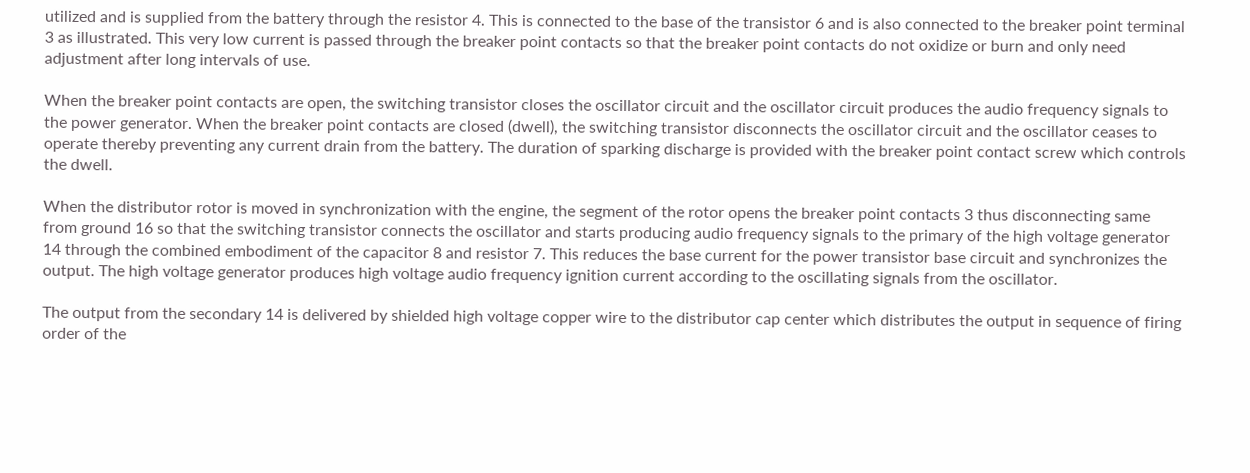utilized and is supplied from the battery through the resistor 4. This is connected to the base of the transistor 6 and is also connected to the breaker point terminal 3 as illustrated. This very low current is passed through the breaker point contacts so that the breaker point contacts do not oxidize or burn and only need adjustment after long intervals of use.

When the breaker point contacts are open, the switching transistor closes the oscillator circuit and the oscillator circuit produces the audio frequency signals to the power generator. When the breaker point contacts are closed (dwell), the switching transistor disconnects the oscillator circuit and the oscillator ceases to operate thereby preventing any current drain from the battery. The duration of sparking discharge is provided with the breaker point contact screw which controls the dwell.

When the distributor rotor is moved in synchronization with the engine, the segment of the rotor opens the breaker point contacts 3 thus disconnecting same from ground 16 so that the switching transistor connects the oscillator and starts producing audio frequency signals to the primary of the high voltage generator 14 through the combined embodiment of the capacitor 8 and resistor 7. This reduces the base current for the power transistor base circuit and synchronizes the output. The high voltage generator produces high voltage audio frequency ignition current according to the oscillating signals from the oscillator.

The output from the secondary 14 is delivered by shielded high voltage copper wire to the distributor cap center which distributes the output in sequence of firing order of the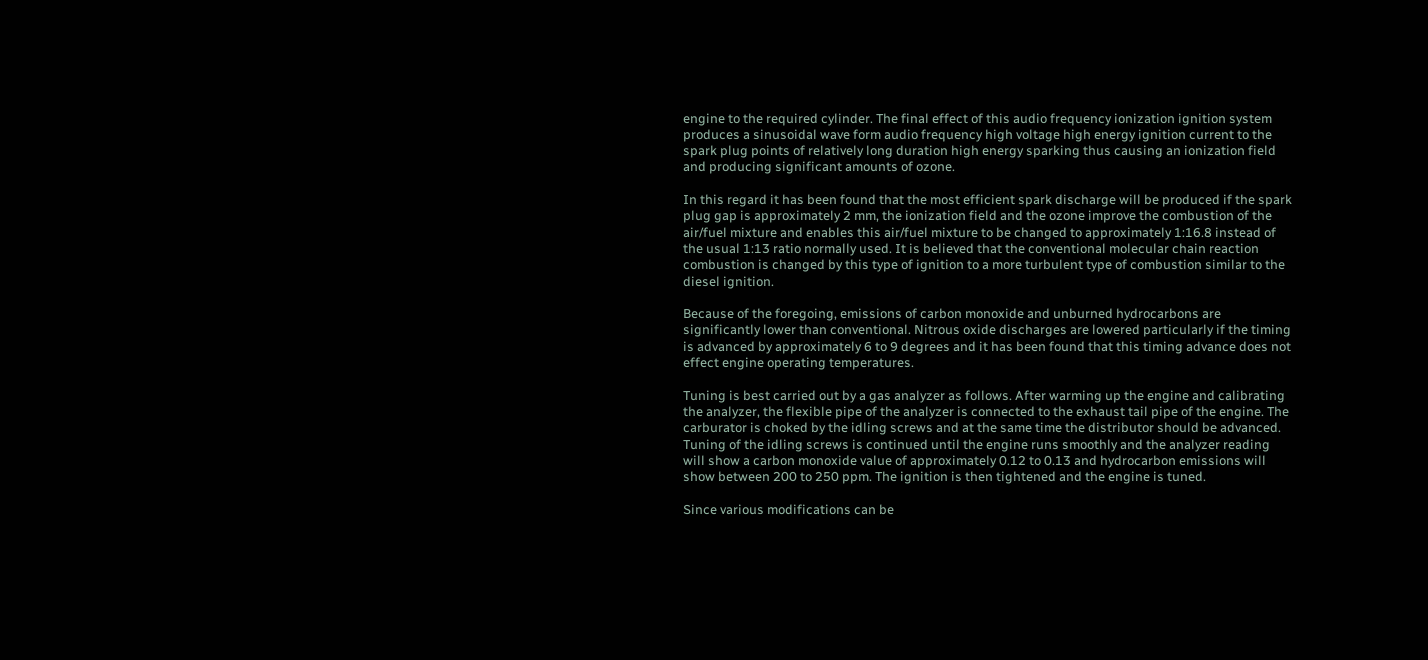engine to the required cylinder. The final effect of this audio frequency ionization ignition system produces a sinusoidal wave form audio frequency high voltage high energy ignition current to the spark plug points of relatively long duration high energy sparking thus causing an ionization field and producing significant amounts of ozone.

In this regard it has been found that the most efficient spark discharge will be produced if the spark plug gap is approximately 2 mm, the ionization field and the ozone improve the combustion of the air/fuel mixture and enables this air/fuel mixture to be changed to approximately 1:16.8 instead of the usual 1:13 ratio normally used. It is believed that the conventional molecular chain reaction combustion is changed by this type of ignition to a more turbulent type of combustion similar to the diesel ignition.

Because of the foregoing, emissions of carbon monoxide and unburned hydrocarbons are significantly lower than conventional. Nitrous oxide discharges are lowered particularly if the timing is advanced by approximately 6 to 9 degrees and it has been found that this timing advance does not effect engine operating temperatures.

Tuning is best carried out by a gas analyzer as follows. After warming up the engine and calibrating the analyzer, the flexible pipe of the analyzer is connected to the exhaust tail pipe of the engine. The carburator is choked by the idling screws and at the same time the distributor should be advanced. Tuning of the idling screws is continued until the engine runs smoothly and the analyzer reading will show a carbon monoxide value of approximately 0.12 to 0.13 and hydrocarbon emissions will show between 200 to 250 ppm. The ignition is then tightened and the engine is tuned.

Since various modifications can be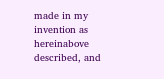made in my invention as hereinabove described, and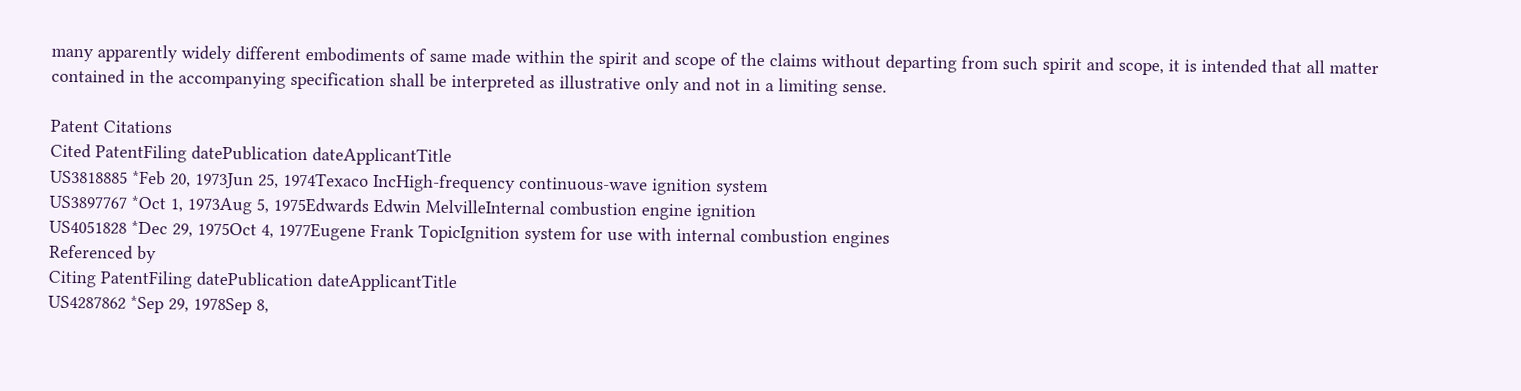many apparently widely different embodiments of same made within the spirit and scope of the claims without departing from such spirit and scope, it is intended that all matter contained in the accompanying specification shall be interpreted as illustrative only and not in a limiting sense.

Patent Citations
Cited PatentFiling datePublication dateApplicantTitle
US3818885 *Feb 20, 1973Jun 25, 1974Texaco IncHigh-frequency continuous-wave ignition system
US3897767 *Oct 1, 1973Aug 5, 1975Edwards Edwin MelvilleInternal combustion engine ignition
US4051828 *Dec 29, 1975Oct 4, 1977Eugene Frank TopicIgnition system for use with internal combustion engines
Referenced by
Citing PatentFiling datePublication dateApplicantTitle
US4287862 *Sep 29, 1978Sep 8,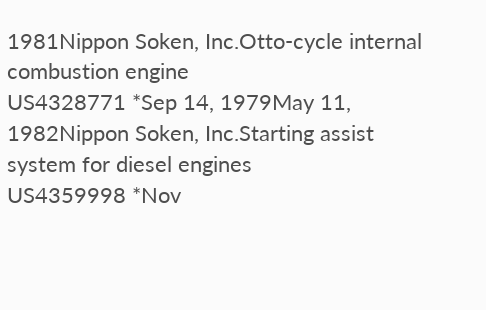1981Nippon Soken, Inc.Otto-cycle internal combustion engine
US4328771 *Sep 14, 1979May 11, 1982Nippon Soken, Inc.Starting assist system for diesel engines
US4359998 *Nov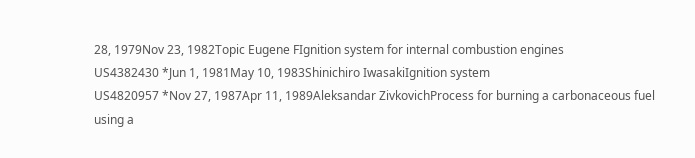28, 1979Nov 23, 1982Topic Eugene FIgnition system for internal combustion engines
US4382430 *Jun 1, 1981May 10, 1983Shinichiro IwasakiIgnition system
US4820957 *Nov 27, 1987Apr 11, 1989Aleksandar ZivkovichProcess for burning a carbonaceous fuel using a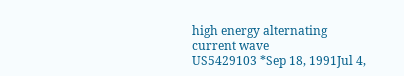high energy alternating current wave
US5429103 *Sep 18, 1991Jul 4,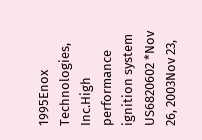1995Enox Technologies, Inc.High performance ignition system
US6820602 *Nov 26, 2003Nov 23,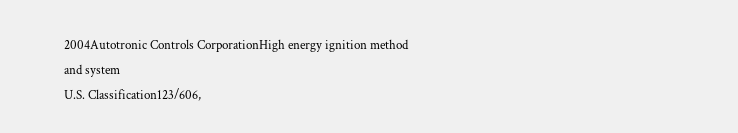2004Autotronic Controls CorporationHigh energy ignition method and system
U.S. Classification123/606,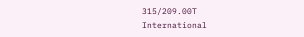315/209.00T
International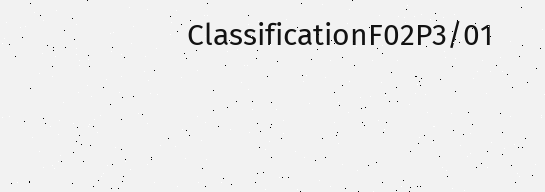ClassificationF02P3/01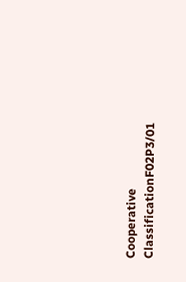Cooperative ClassificationF02P3/01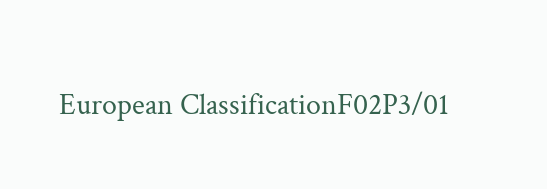European ClassificationF02P3/01